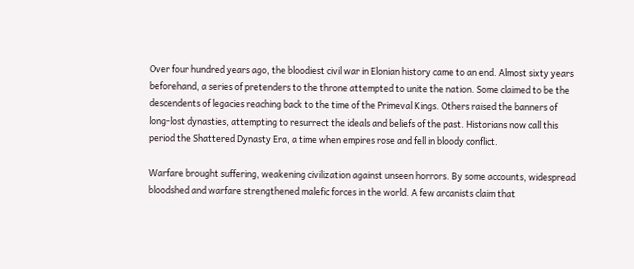Over four hundred years ago, the bloodiest civil war in Elonian history came to an end. Almost sixty years beforehand, a series of pretenders to the throne attempted to unite the nation. Some claimed to be the descendents of legacies reaching back to the time of the Primeval Kings. Others raised the banners of long-lost dynasties, attempting to resurrect the ideals and beliefs of the past. Historians now call this period the Shattered Dynasty Era, a time when empires rose and fell in bloody conflict.

Warfare brought suffering, weakening civilization against unseen horrors. By some accounts, widespread bloodshed and warfare strengthened malefic forces in the world. A few arcanists claim that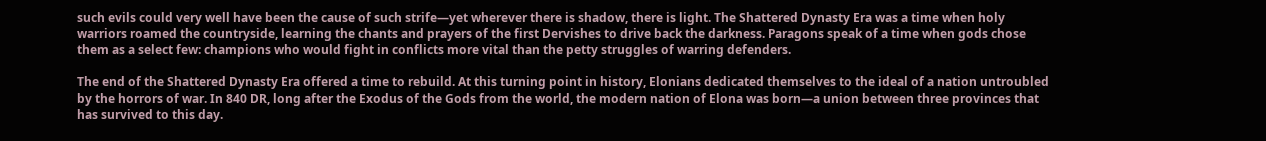such evils could very well have been the cause of such strife—yet wherever there is shadow, there is light. The Shattered Dynasty Era was a time when holy warriors roamed the countryside, learning the chants and prayers of the first Dervishes to drive back the darkness. Paragons speak of a time when gods chose them as a select few: champions who would fight in conflicts more vital than the petty struggles of warring defenders.

The end of the Shattered Dynasty Era offered a time to rebuild. At this turning point in history, Elonians dedicated themselves to the ideal of a nation untroubled by the horrors of war. In 840 DR, long after the Exodus of the Gods from the world, the modern nation of Elona was born—a union between three provinces that has survived to this day.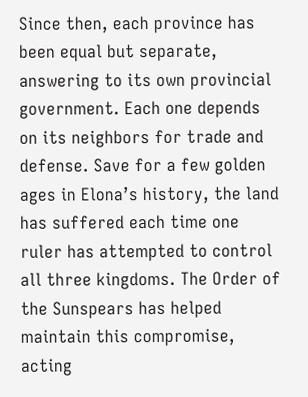Since then, each province has been equal but separate, answering to its own provincial government. Each one depends on its neighbors for trade and defense. Save for a few golden ages in Elona’s history, the land has suffered each time one ruler has attempted to control all three kingdoms. The Order of the Sunspears has helped maintain this compromise, acting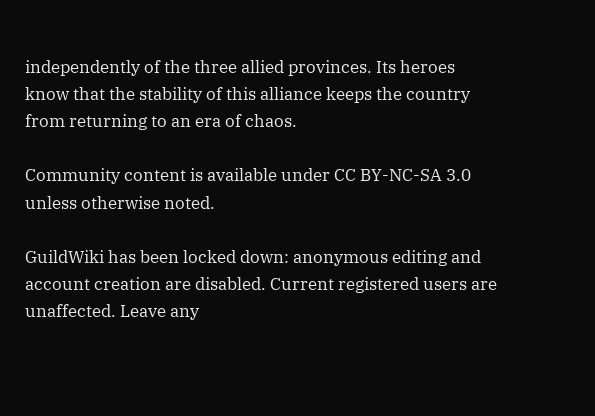independently of the three allied provinces. Its heroes know that the stability of this alliance keeps the country from returning to an era of chaos.

Community content is available under CC BY-NC-SA 3.0 unless otherwise noted.

GuildWiki has been locked down: anonymous editing and account creation are disabled. Current registered users are unaffected. Leave any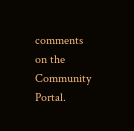comments on the Community Portal.